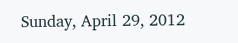Sunday, April 29, 2012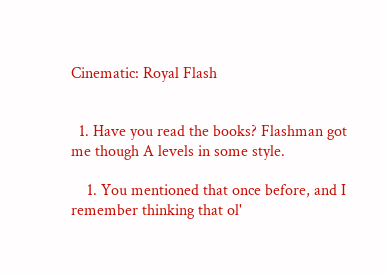Cinematic: Royal Flash


  1. Have you read the books? Flashman got me though A levels in some style.

    1. You mentioned that once before, and I remember thinking that ol'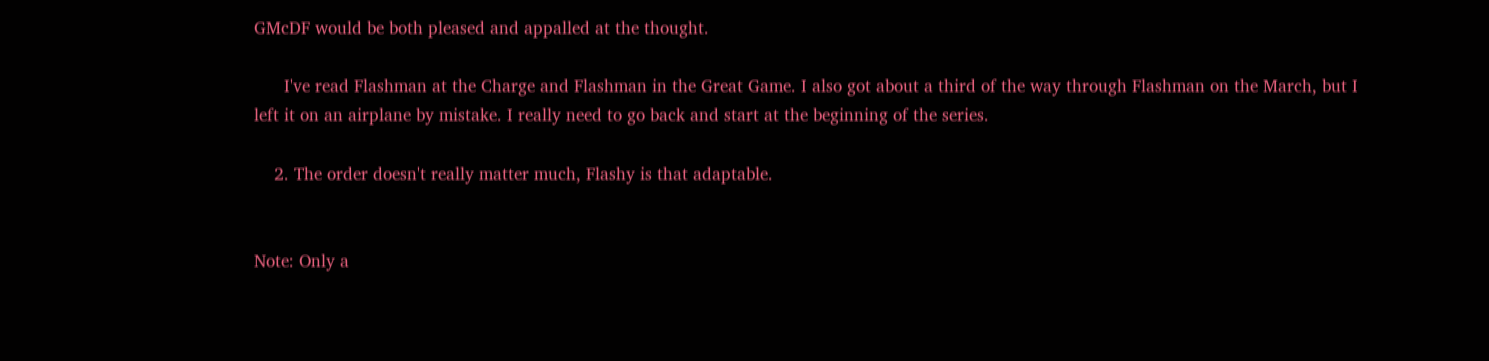GMcDF would be both pleased and appalled at the thought.

      I've read Flashman at the Charge and Flashman in the Great Game. I also got about a third of the way through Flashman on the March, but I left it on an airplane by mistake. I really need to go back and start at the beginning of the series.

    2. The order doesn't really matter much, Flashy is that adaptable.


Note: Only a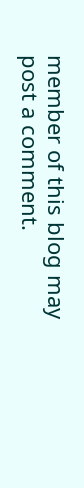member of this blog may post a comment.